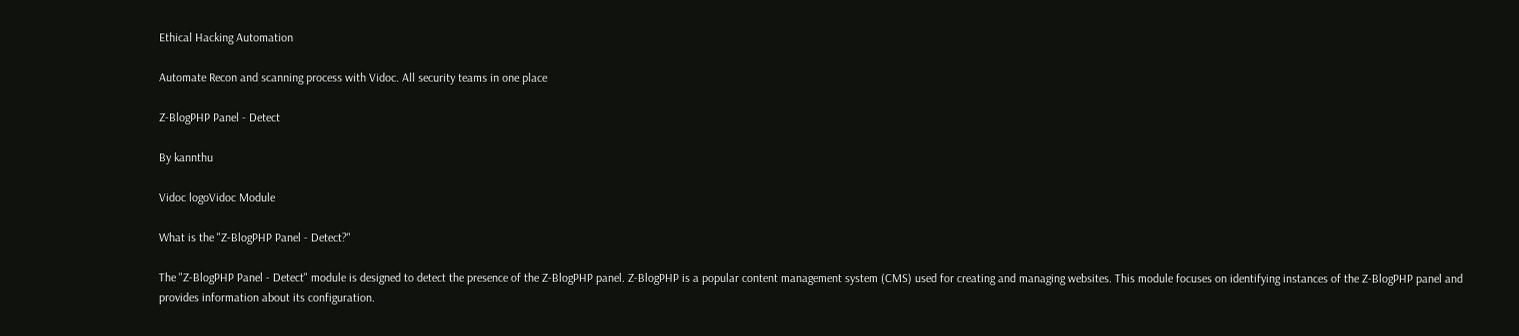Ethical Hacking Automation

Automate Recon and scanning process with Vidoc. All security teams in one place

Z-BlogPHP Panel - Detect

By kannthu

Vidoc logoVidoc Module

What is the "Z-BlogPHP Panel - Detect?"

The "Z-BlogPHP Panel - Detect" module is designed to detect the presence of the Z-BlogPHP panel. Z-BlogPHP is a popular content management system (CMS) used for creating and managing websites. This module focuses on identifying instances of the Z-BlogPHP panel and provides information about its configuration.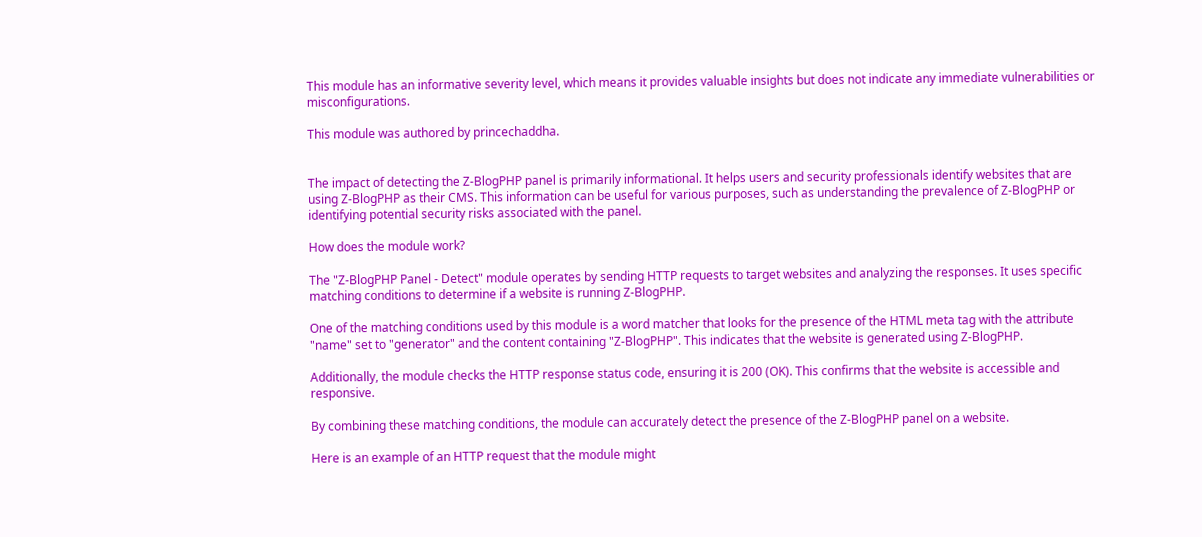This module has an informative severity level, which means it provides valuable insights but does not indicate any immediate vulnerabilities or misconfigurations.

This module was authored by princechaddha.


The impact of detecting the Z-BlogPHP panel is primarily informational. It helps users and security professionals identify websites that are using Z-BlogPHP as their CMS. This information can be useful for various purposes, such as understanding the prevalence of Z-BlogPHP or identifying potential security risks associated with the panel.

How does the module work?

The "Z-BlogPHP Panel - Detect" module operates by sending HTTP requests to target websites and analyzing the responses. It uses specific matching conditions to determine if a website is running Z-BlogPHP.

One of the matching conditions used by this module is a word matcher that looks for the presence of the HTML meta tag with the attribute "name" set to "generator" and the content containing "Z-BlogPHP". This indicates that the website is generated using Z-BlogPHP.

Additionally, the module checks the HTTP response status code, ensuring it is 200 (OK). This confirms that the website is accessible and responsive.

By combining these matching conditions, the module can accurately detect the presence of the Z-BlogPHP panel on a website.

Here is an example of an HTTP request that the module might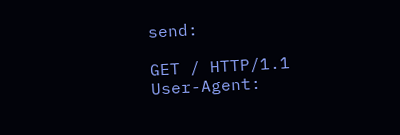send:

GET / HTTP/1.1
User-Agent: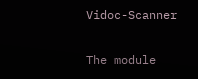Vidoc-Scanner

The module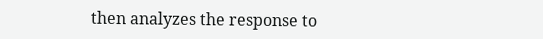then analyzes the response to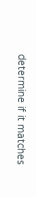determine if it matches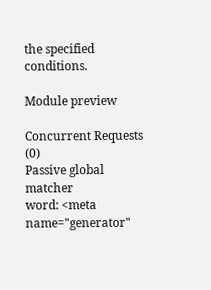the specified conditions.

Module preview

Concurrent Requests (0)
Passive global matcher
word: <meta name="generator"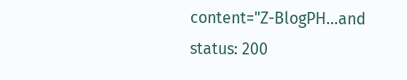content="Z-BlogPH...and
status: 200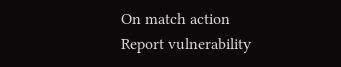On match action
Report vulnerability